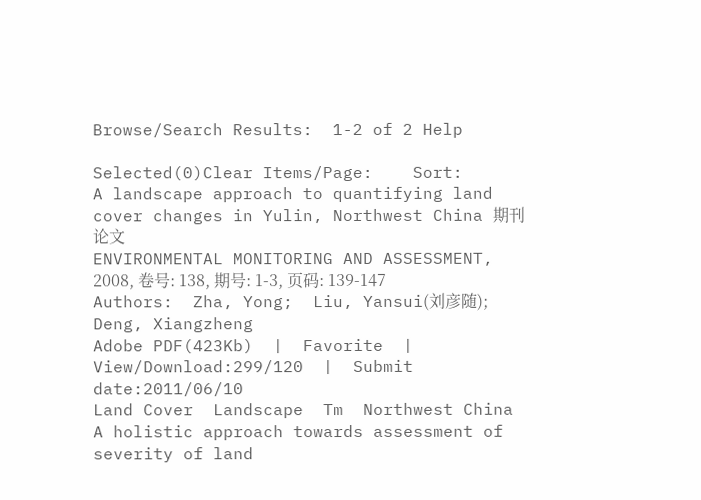Browse/Search Results:  1-2 of 2 Help

Selected(0)Clear Items/Page:    Sort:
A landscape approach to quantifying land cover changes in Yulin, Northwest China 期刊论文
ENVIRONMENTAL MONITORING AND ASSESSMENT, 2008, 卷号: 138, 期号: 1-3, 页码: 139-147
Authors:  Zha, Yong;  Liu, Yansui(刘彦随);  Deng, Xiangzheng
Adobe PDF(423Kb)  |  Favorite  |  View/Download:299/120  |  Submit date:2011/06/10
Land Cover  Landscape  Tm  Northwest China
A holistic approach towards assessment of severity of land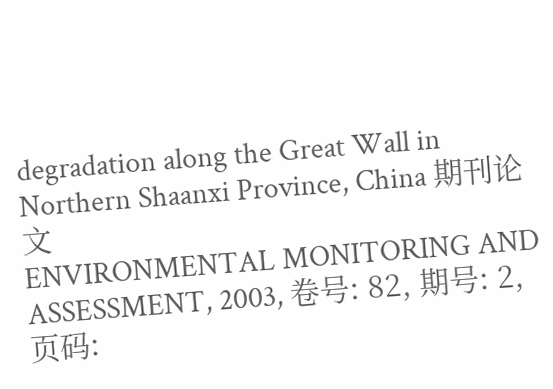degradation along the Great Wall in Northern Shaanxi Province, China 期刊论文
ENVIRONMENTAL MONITORING AND ASSESSMENT, 2003, 卷号: 82, 期号: 2, 页码: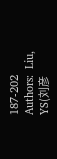187-202
Authors:  Liu, YS(刘彦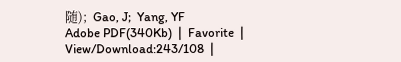随);  Gao, J;  Yang, YF
Adobe PDF(340Kb)  |  Favorite  |  View/Download:243/108  |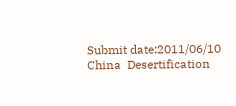Submit date:2011/06/10
China  Desertification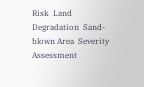Risk  Land Degradation  Sand-blown Area  Severity Assessment